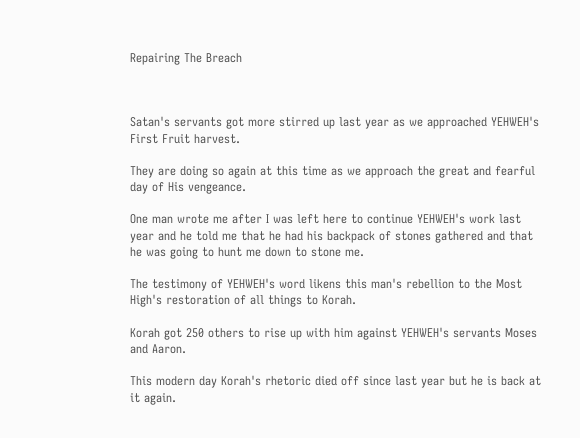Repairing The Breach



Satan's servants got more stirred up last year as we approached YEHWEH's First Fruit harvest.

They are doing so again at this time as we approach the great and fearful day of His vengeance.

One man wrote me after I was left here to continue YEHWEH's work last year and he told me that he had his backpack of stones gathered and that he was going to hunt me down to stone me.

The testimony of YEHWEH's word likens this man's rebellion to the Most High's restoration of all things to Korah.

Korah got 250 others to rise up with him against YEHWEH's servants Moses and Aaron.

This modern day Korah's rhetoric died off since last year but he is back at it again.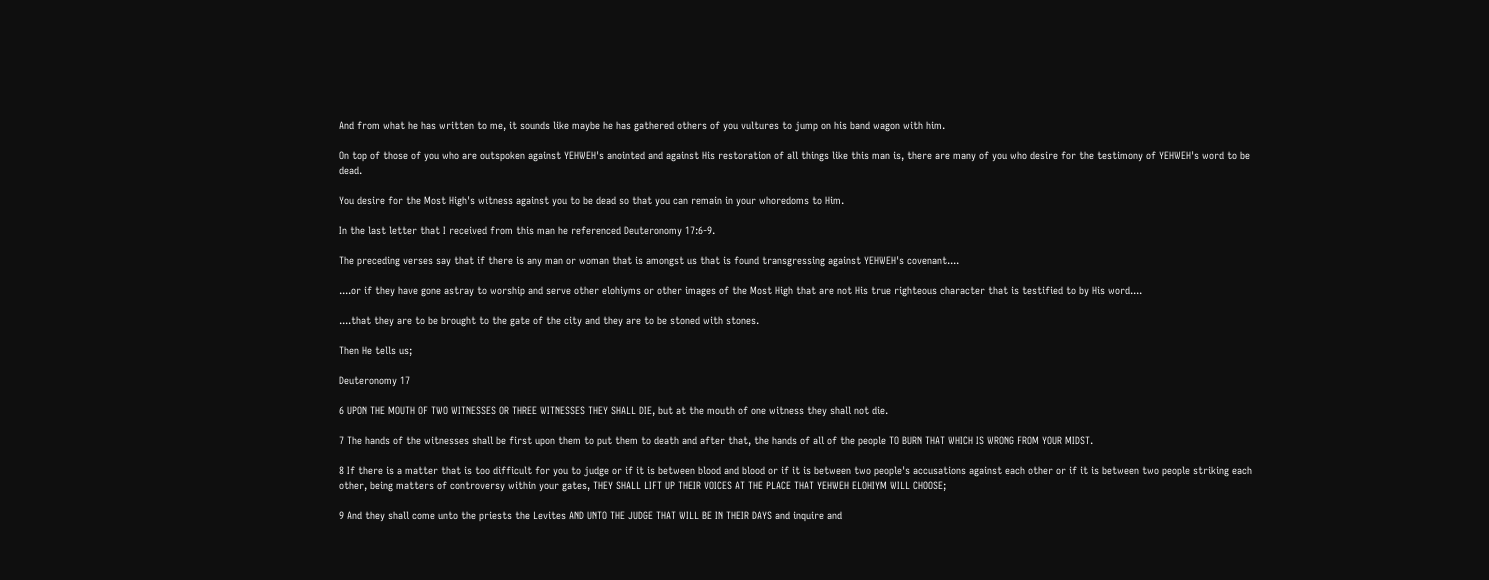And from what he has written to me, it sounds like maybe he has gathered others of you vultures to jump on his band wagon with him.

On top of those of you who are outspoken against YEHWEH's anointed and against His restoration of all things like this man is, there are many of you who desire for the testimony of YEHWEH's word to be dead.

You desire for the Most High's witness against you to be dead so that you can remain in your whoredoms to Him.

In the last letter that I received from this man he referenced Deuteronomy 17:6-9.

The preceding verses say that if there is any man or woman that is amongst us that is found transgressing against YEHWEH's covenant....

....or if they have gone astray to worship and serve other elohiyms or other images of the Most High that are not His true righteous character that is testified to by His word....

....that they are to be brought to the gate of the city and they are to be stoned with stones.

Then He tells us;

Deuteronomy 17

6 UPON THE MOUTH OF TWO WITNESSES OR THREE WITNESSES THEY SHALL DIE, but at the mouth of one witness they shall not die.

7 The hands of the witnesses shall be first upon them to put them to death and after that, the hands of all of the people TO BURN THAT WHICH IS WRONG FROM YOUR MIDST.

8 If there is a matter that is too difficult for you to judge or if it is between blood and blood or if it is between two people's accusations against each other or if it is between two people striking each other, being matters of controversy within your gates, THEY SHALL LIFT UP THEIR VOICES AT THE PLACE THAT YEHWEH ELOHIYM WILL CHOOSE;

9 And they shall come unto the priests the Levites AND UNTO THE JUDGE THAT WILL BE IN THEIR DAYS and inquire and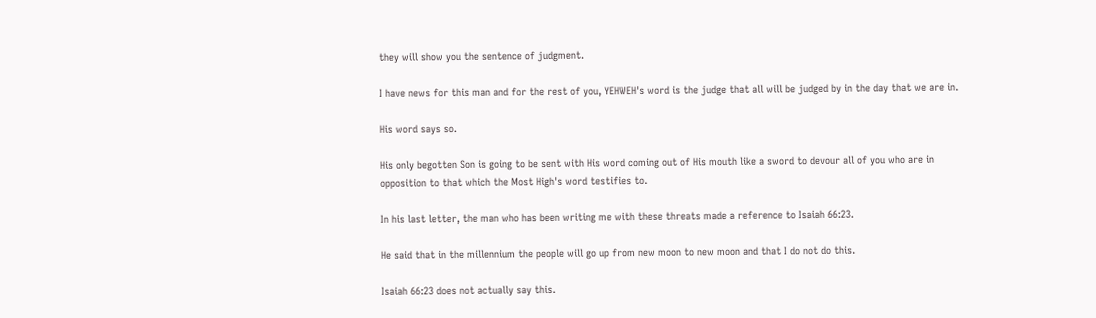they will show you the sentence of judgment.

I have news for this man and for the rest of you, YEHWEH's word is the judge that all will be judged by in the day that we are in.

His word says so.

His only begotten Son is going to be sent with His word coming out of His mouth like a sword to devour all of you who are in opposition to that which the Most High's word testifies to.

In his last letter, the man who has been writing me with these threats made a reference to Isaiah 66:23.

He said that in the millennium the people will go up from new moon to new moon and that I do not do this.

Isaiah 66:23 does not actually say this.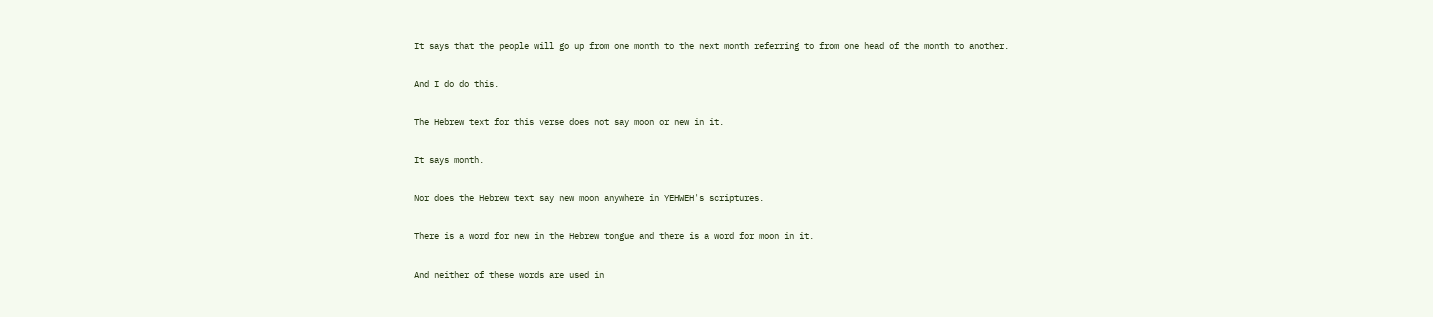It says that the people will go up from one month to the next month referring to from one head of the month to another.

And I do do this.

The Hebrew text for this verse does not say moon or new in it.

It says month.

Nor does the Hebrew text say new moon anywhere in YEHWEH's scriptures.

There is a word for new in the Hebrew tongue and there is a word for moon in it.

And neither of these words are used in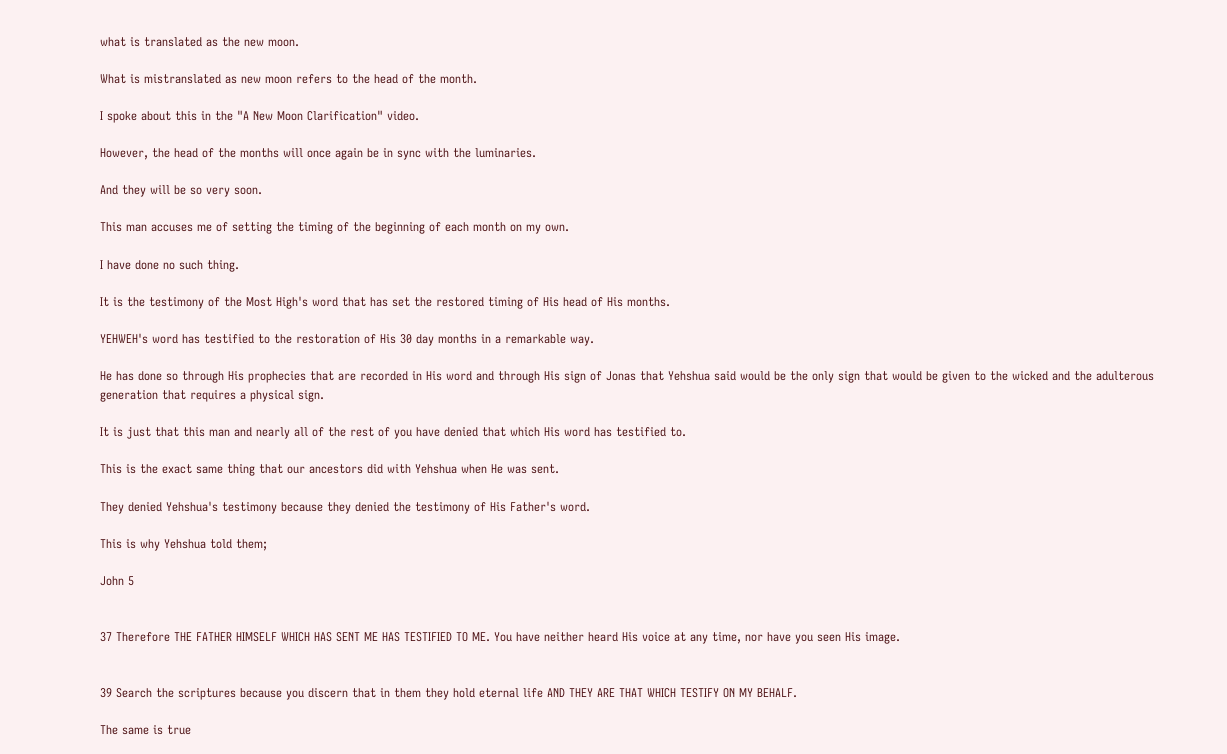what is translated as the new moon.

What is mistranslated as new moon refers to the head of the month.

I spoke about this in the "A New Moon Clarification" video.

However, the head of the months will once again be in sync with the luminaries.

And they will be so very soon.

This man accuses me of setting the timing of the beginning of each month on my own.

I have done no such thing.

It is the testimony of the Most High's word that has set the restored timing of His head of His months.

YEHWEH's word has testified to the restoration of His 30 day months in a remarkable way.

He has done so through His prophecies that are recorded in His word and through His sign of Jonas that Yehshua said would be the only sign that would be given to the wicked and the adulterous generation that requires a physical sign.

It is just that this man and nearly all of the rest of you have denied that which His word has testified to.

This is the exact same thing that our ancestors did with Yehshua when He was sent.

They denied Yehshua's testimony because they denied the testimony of His Father's word.

This is why Yehshua told them;

John 5


37 Therefore THE FATHER HIMSELF WHICH HAS SENT ME HAS TESTIFIED TO ME. You have neither heard His voice at any time, nor have you seen His image.


39 Search the scriptures because you discern that in them they hold eternal life AND THEY ARE THAT WHICH TESTIFY ON MY BEHALF.

The same is true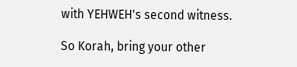with YEHWEH's second witness.

So Korah, bring your other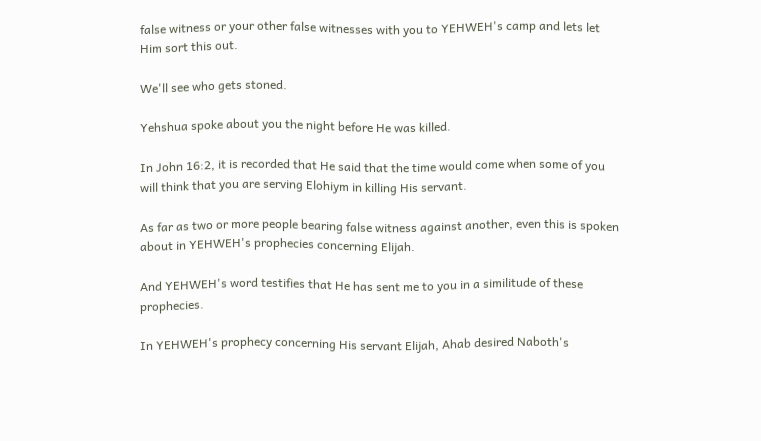false witness or your other false witnesses with you to YEHWEH's camp and lets let Him sort this out.

We'll see who gets stoned.

Yehshua spoke about you the night before He was killed.

In John 16:2, it is recorded that He said that the time would come when some of you will think that you are serving Elohiym in killing His servant.

As far as two or more people bearing false witness against another, even this is spoken about in YEHWEH's prophecies concerning Elijah.

And YEHWEH's word testifies that He has sent me to you in a similitude of these prophecies.

In YEHWEH's prophecy concerning His servant Elijah, Ahab desired Naboth's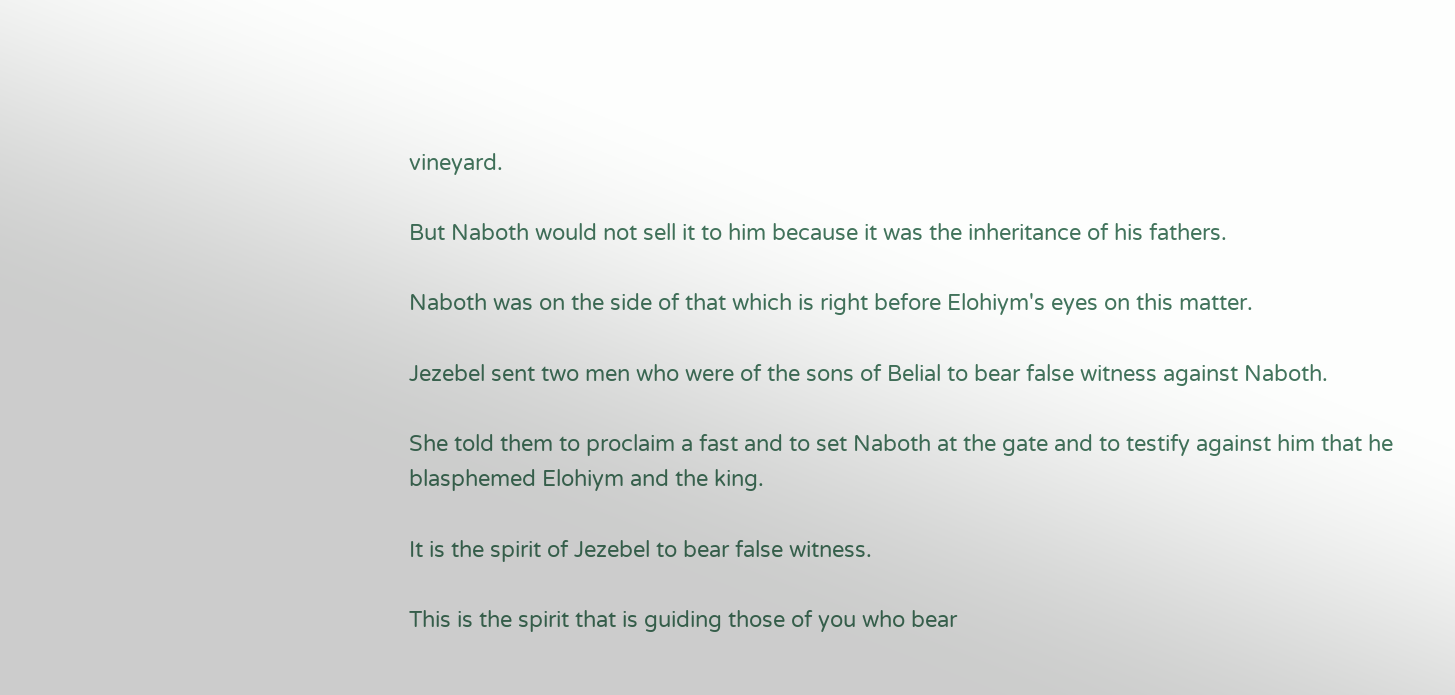vineyard.

But Naboth would not sell it to him because it was the inheritance of his fathers.

Naboth was on the side of that which is right before Elohiym's eyes on this matter.

Jezebel sent two men who were of the sons of Belial to bear false witness against Naboth.

She told them to proclaim a fast and to set Naboth at the gate and to testify against him that he blasphemed Elohiym and the king.

It is the spirit of Jezebel to bear false witness.

This is the spirit that is guiding those of you who bear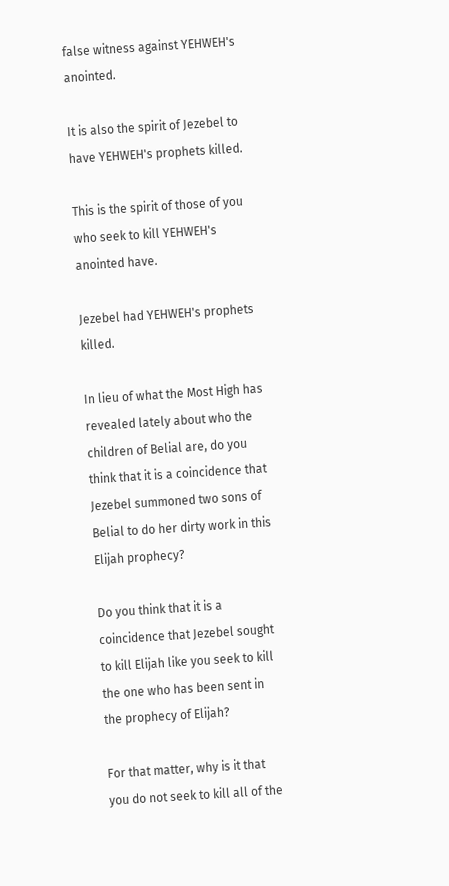false witness against YEHWEH's anointed.

It is also the spirit of Jezebel to have YEHWEH's prophets killed.

This is the spirit of those of you who seek to kill YEHWEH's anointed have.

Jezebel had YEHWEH's prophets killed.

In lieu of what the Most High has revealed lately about who the children of Belial are, do you think that it is a coincidence that Jezebel summoned two sons of Belial to do her dirty work in this Elijah prophecy?

Do you think that it is a coincidence that Jezebel sought to kill Elijah like you seek to kill the one who has been sent in the prophecy of Elijah?

For that matter, why is it that you do not seek to kill all of the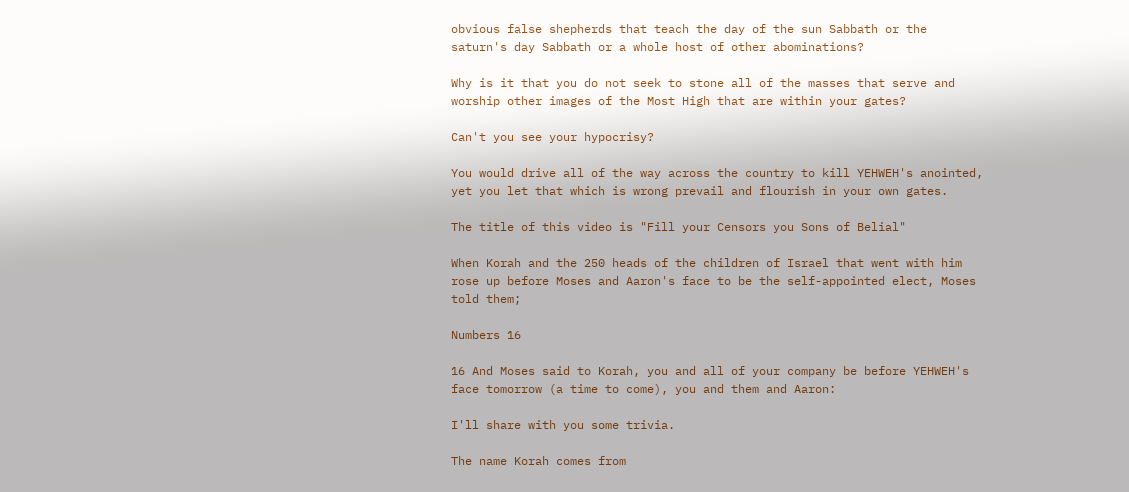obvious false shepherds that teach the day of the sun Sabbath or the saturn's day Sabbath or a whole host of other abominations?

Why is it that you do not seek to stone all of the masses that serve and worship other images of the Most High that are within your gates?

Can't you see your hypocrisy?

You would drive all of the way across the country to kill YEHWEH's anointed, yet you let that which is wrong prevail and flourish in your own gates.

The title of this video is "Fill your Censors you Sons of Belial"

When Korah and the 250 heads of the children of Israel that went with him rose up before Moses and Aaron's face to be the self-appointed elect, Moses told them;

Numbers 16

16 And Moses said to Korah, you and all of your company be before YEHWEH's face tomorrow (a time to come), you and them and Aaron:

I'll share with you some trivia.

The name Korah comes from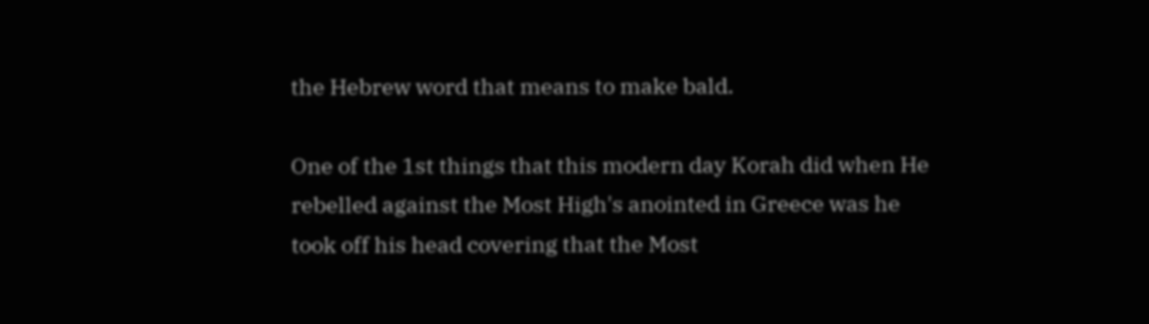the Hebrew word that means to make bald.

One of the 1st things that this modern day Korah did when He rebelled against the Most High's anointed in Greece was he took off his head covering that the Most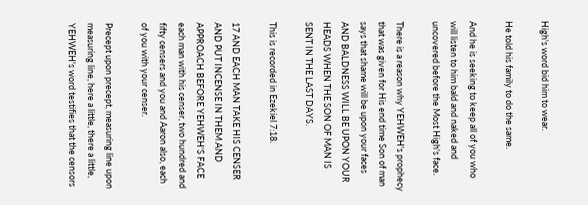High's word bid him to wear.

He told his family to do the same.

And he is seeking to keep all of you who will listen to him bald and naked and uncovered before the Most High's face.

There is a reason why YEHWEH's prophecy that was given for His end time Son of man says that shame will be upon your faces AND BALDNESS WILL BE UPON YOUR HEADS WHEN THE SON OF MAN IS SENT IN THE LAST DAYS.

This is recorded in Ezekiel 7:18.

17 AND EACH MAN TAKE HIS CENSER AND PUT INCENSE IN THEM AND APPROACH BEFORE YEHWEH'S FACE each man with his censer, two hundred and fifty censers and you and Aaron also, each of you with your censer.

Precept upon precept, measuring line upon measuring line, here a little, there a little, YEHWEH's word testifies that the censors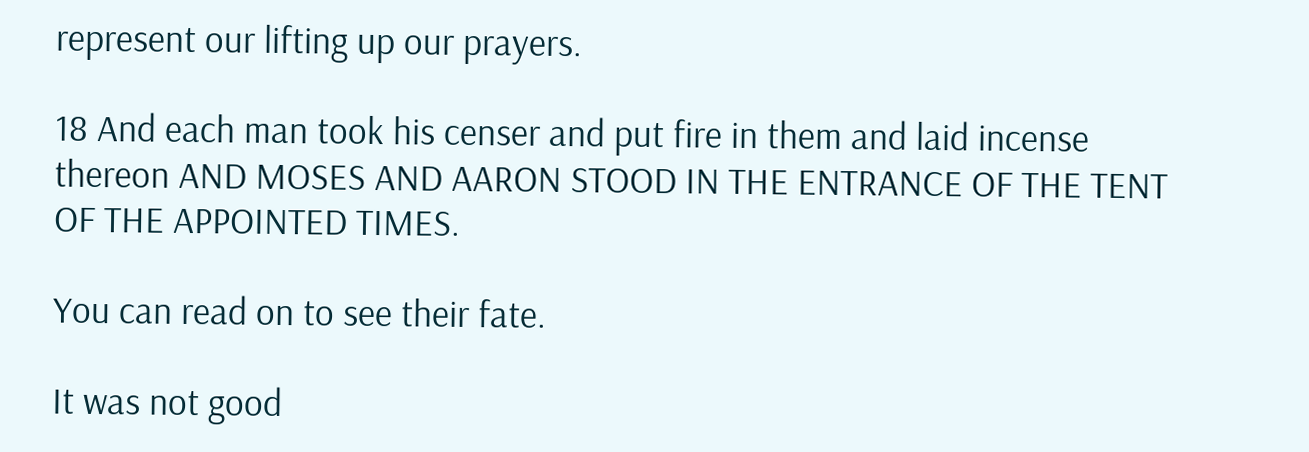represent our lifting up our prayers.

18 And each man took his censer and put fire in them and laid incense thereon AND MOSES AND AARON STOOD IN THE ENTRANCE OF THE TENT OF THE APPOINTED TIMES.

You can read on to see their fate.

It was not good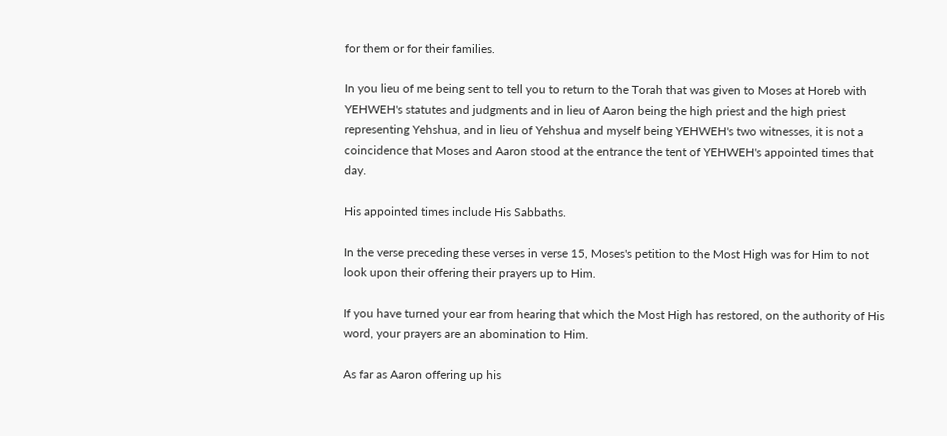for them or for their families.

In you lieu of me being sent to tell you to return to the Torah that was given to Moses at Horeb with YEHWEH's statutes and judgments and in lieu of Aaron being the high priest and the high priest representing Yehshua, and in lieu of Yehshua and myself being YEHWEH's two witnesses, it is not a coincidence that Moses and Aaron stood at the entrance the tent of YEHWEH's appointed times that day.

His appointed times include His Sabbaths.

In the verse preceding these verses in verse 15, Moses's petition to the Most High was for Him to not look upon their offering their prayers up to Him.

If you have turned your ear from hearing that which the Most High has restored, on the authority of His word, your prayers are an abomination to Him.

As far as Aaron offering up his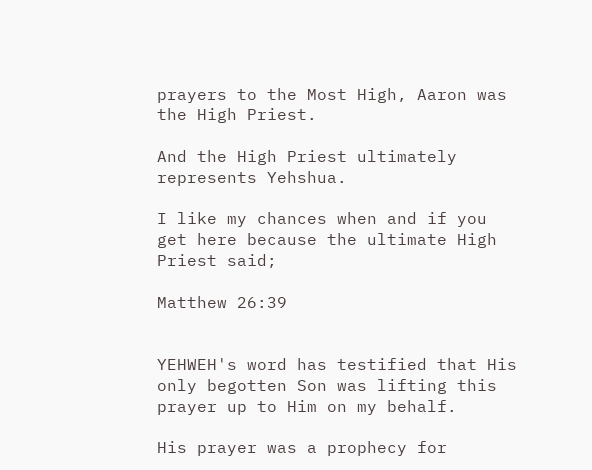prayers to the Most High, Aaron was the High Priest.

And the High Priest ultimately represents Yehshua.

I like my chances when and if you get here because the ultimate High Priest said;

Matthew 26:39


YEHWEH's word has testified that His only begotten Son was lifting this prayer up to Him on my behalf.

His prayer was a prophecy for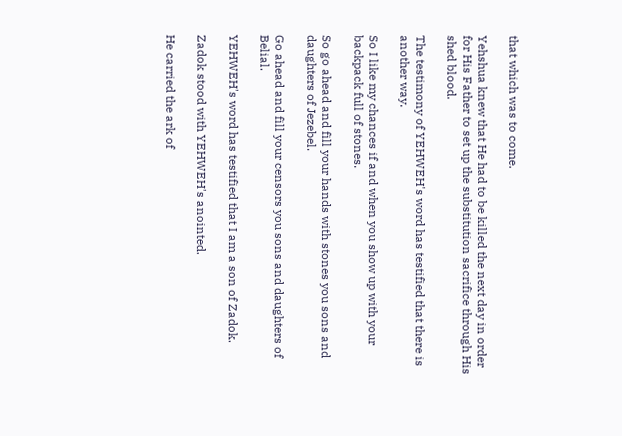that which was to come.

Yehshua knew that He had to be killed the next day in order for His Father to set up the substitution sacrifice through His shed blood.

The testimony of YEHWEH's word has testified that there is another way.

So I like my chances if and when you show up with your backpack full of stones.

So go ahead and fill your hands with stones you sons and daughters of Jezebel.

Go ahead and fill your censors you sons and daughters of Belial.

YEHWEH's word has testified that I am a son of Zadok.

Zadok stood with YEHWEH's anointed.

He carried the ark of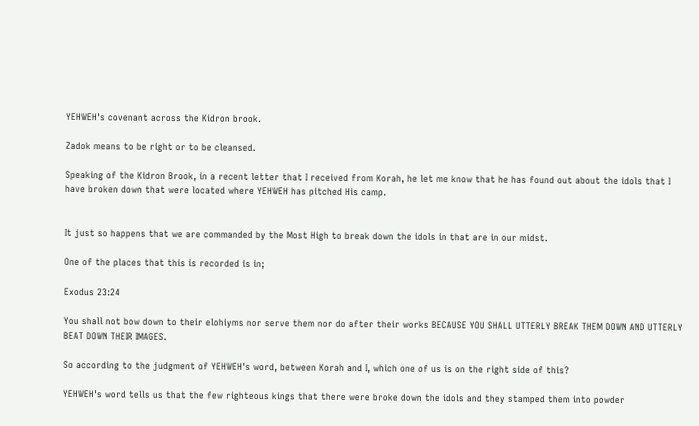YEHWEH's covenant across the Kidron brook.

Zadok means to be right or to be cleansed.

Speaking of the Kidron Brook, in a recent letter that I received from Korah, he let me know that he has found out about the idols that I have broken down that were located where YEHWEH has pitched His camp.


It just so happens that we are commanded by the Most High to break down the idols in that are in our midst.

One of the places that this is recorded is in;

Exodus 23:24

You shall not bow down to their elohiyms nor serve them nor do after their works BECAUSE YOU SHALL UTTERLY BREAK THEM DOWN AND UTTERLY BEAT DOWN THEIR IMAGES.

So according to the judgment of YEHWEH's word, between Korah and I, which one of us is on the right side of this?

YEHWEH's word tells us that the few righteous kings that there were broke down the idols and they stamped them into powder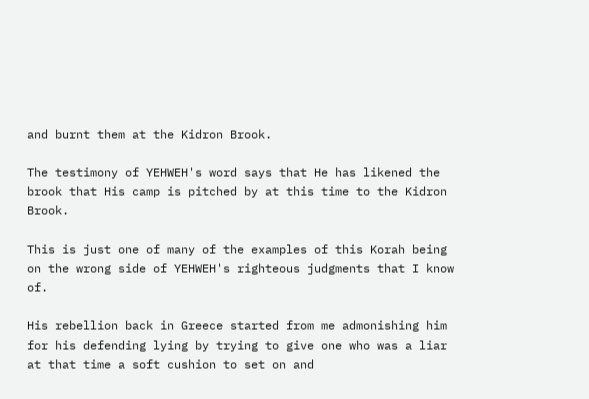and burnt them at the Kidron Brook.

The testimony of YEHWEH's word says that He has likened the brook that His camp is pitched by at this time to the Kidron Brook.

This is just one of many of the examples of this Korah being on the wrong side of YEHWEH's righteous judgments that I know of.

His rebellion back in Greece started from me admonishing him for his defending lying by trying to give one who was a liar at that time a soft cushion to set on and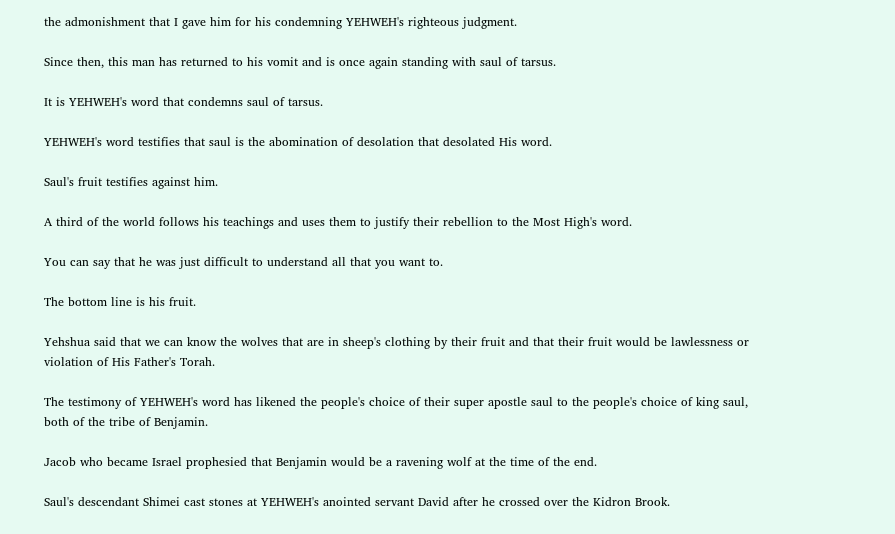the admonishment that I gave him for his condemning YEHWEH's righteous judgment.

Since then, this man has returned to his vomit and is once again standing with saul of tarsus.

It is YEHWEH's word that condemns saul of tarsus.

YEHWEH's word testifies that saul is the abomination of desolation that desolated His word.

Saul's fruit testifies against him.

A third of the world follows his teachings and uses them to justify their rebellion to the Most High's word.

You can say that he was just difficult to understand all that you want to.

The bottom line is his fruit.

Yehshua said that we can know the wolves that are in sheep's clothing by their fruit and that their fruit would be lawlessness or violation of His Father's Torah.

The testimony of YEHWEH's word has likened the people's choice of their super apostle saul to the people's choice of king saul, both of the tribe of Benjamin.

Jacob who became Israel prophesied that Benjamin would be a ravening wolf at the time of the end.

Saul's descendant Shimei cast stones at YEHWEH's anointed servant David after he crossed over the Kidron Brook.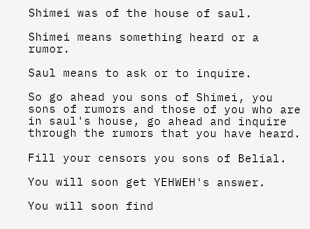Shimei was of the house of saul.

Shimei means something heard or a rumor.

Saul means to ask or to inquire.

So go ahead you sons of Shimei, you sons of rumors and those of you who are in saul's house, go ahead and inquire through the rumors that you have heard.

Fill your censors you sons of Belial.

You will soon get YEHWEH's answer.

You will soon find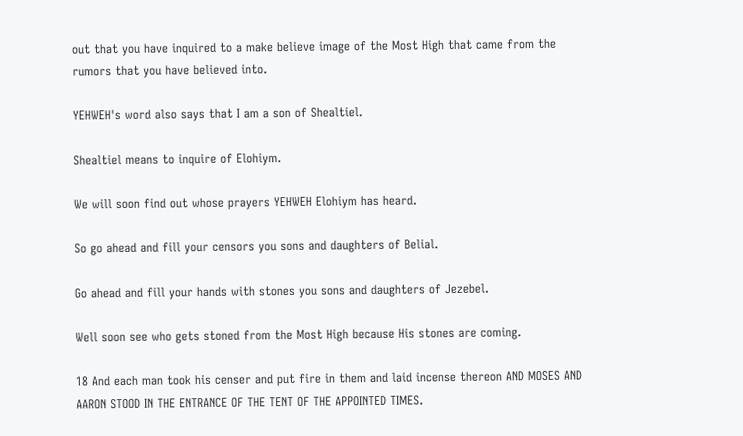out that you have inquired to a make believe image of the Most High that came from the rumors that you have believed into.

YEHWEH's word also says that I am a son of Shealtiel.

Shealtiel means to inquire of Elohiym.

We will soon find out whose prayers YEHWEH Elohiym has heard.

So go ahead and fill your censors you sons and daughters of Belial.

Go ahead and fill your hands with stones you sons and daughters of Jezebel.

Well soon see who gets stoned from the Most High because His stones are coming.

18 And each man took his censer and put fire in them and laid incense thereon AND MOSES AND AARON STOOD IN THE ENTRANCE OF THE TENT OF THE APPOINTED TIMES.